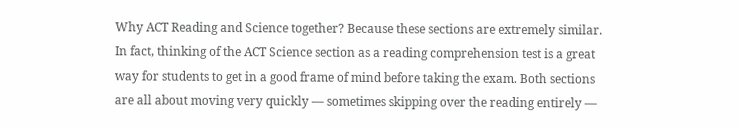Why ACT Reading and Science together? Because these sections are extremely similar. In fact, thinking of the ACT Science section as a reading comprehension test is a great way for students to get in a good frame of mind before taking the exam. Both sections are all about moving very quickly — sometimes skipping over the reading entirely —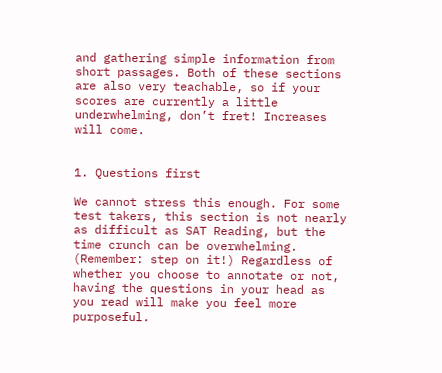and gathering simple information from short passages. Both of these sections are also very teachable, so if your scores are currently a little underwhelming, don’t fret! Increases will come.


1. Questions first

We cannot stress this enough. For some test takers, this section is not nearly as difficult as SAT Reading, but the time crunch can be overwhelming. (Remember: step on it!) Regardless of whether you choose to annotate or not, having the questions in your head as you read will make you feel more purposeful.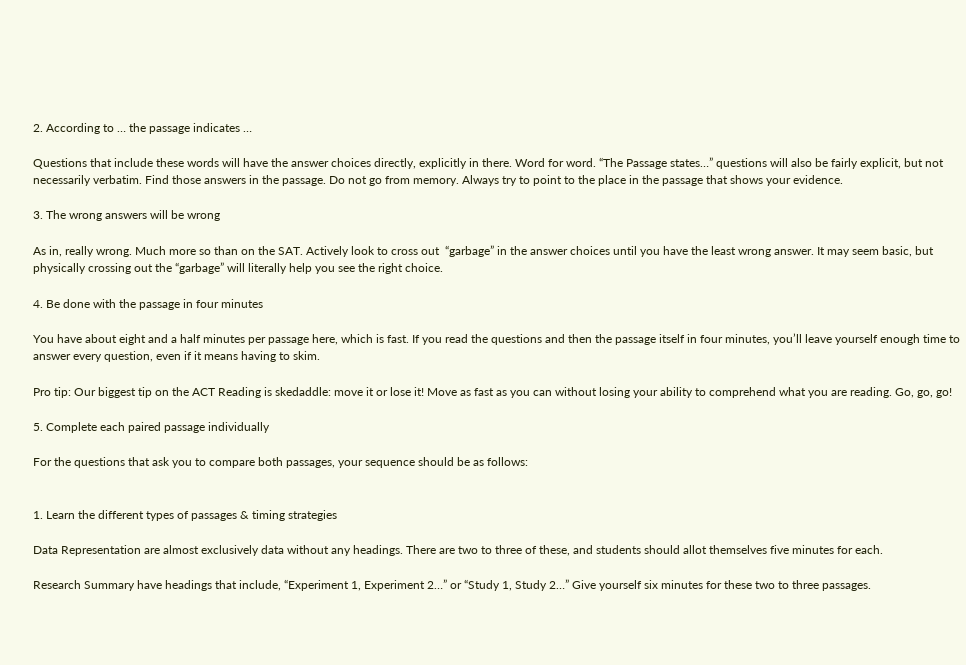2. According to … the passage indicates …

Questions that include these words will have the answer choices directly, explicitly in there. Word for word. “The Passage states…” questions will also be fairly explicit, but not necessarily verbatim. Find those answers in the passage. Do not go from memory. Always try to point to the place in the passage that shows your evidence.

3. The wrong answers will be wrong

As in, really wrong. Much more so than on the SAT. Actively look to cross out  “garbage” in the answer choices until you have the least wrong answer. It may seem basic, but physically crossing out the “garbage” will literally help you see the right choice.

4. Be done with the passage in four minutes

You have about eight and a half minutes per passage here, which is fast. If you read the questions and then the passage itself in four minutes, you’ll leave yourself enough time to answer every question, even if it means having to skim.

Pro tip: Our biggest tip on the ACT Reading is skedaddle: move it or lose it! Move as fast as you can without losing your ability to comprehend what you are reading. Go, go, go!

5. Complete each paired passage individually

For the questions that ask you to compare both passages, your sequence should be as follows:


1. Learn the different types of passages & timing strategies

Data Representation are almost exclusively data without any headings. There are two to three of these, and students should allot themselves five minutes for each.

Research Summary have headings that include, “Experiment 1, Experiment 2…” or “Study 1, Study 2…” Give yourself six minutes for these two to three passages.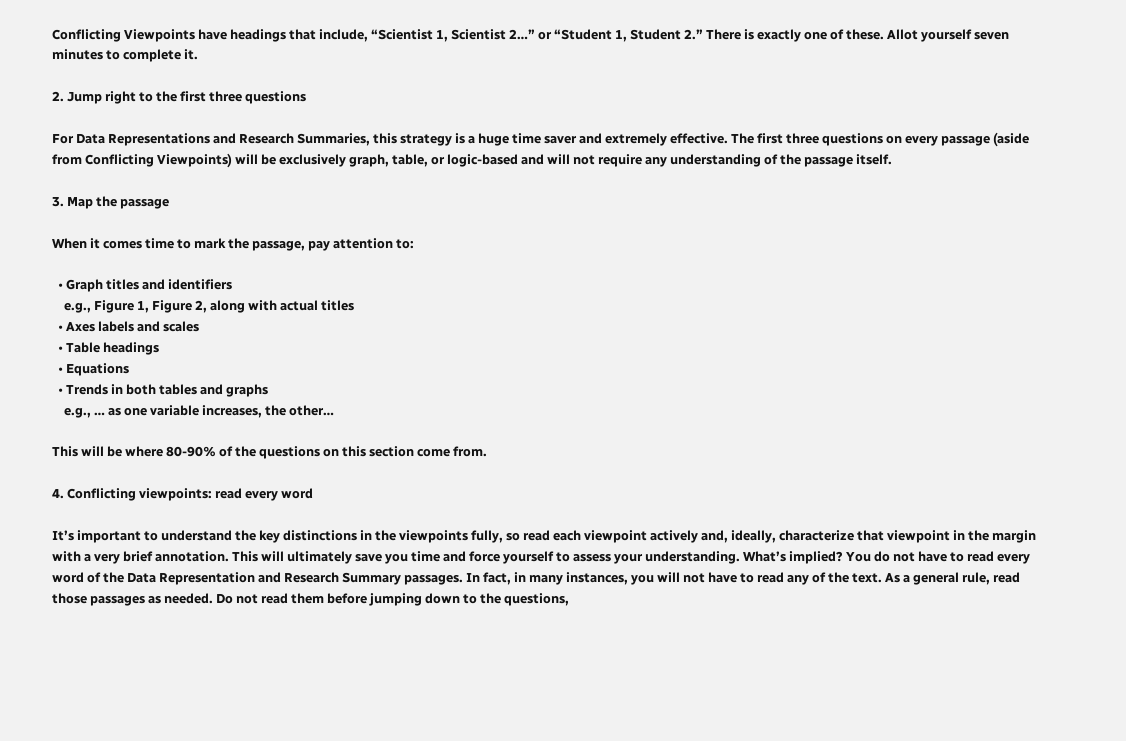Conflicting Viewpoints have headings that include, “Scientist 1, Scientist 2…” or “Student 1, Student 2.” There is exactly one of these. Allot yourself seven minutes to complete it.

2. Jump right to the first three questions

For Data Representations and Research Summaries, this strategy is a huge time saver and extremely effective. The first three questions on every passage (aside from Conflicting Viewpoints) will be exclusively graph, table, or logic-based and will not require any understanding of the passage itself.

3. Map the passage

When it comes time to mark the passage, pay attention to:

  • Graph titles and identifiers
    e.g., Figure 1, Figure 2, along with actual titles
  • Axes labels and scales
  • Table headings
  • Equations
  • Trends in both tables and graphs
    e.g., … as one variable increases, the other…

This will be where 80-90% of the questions on this section come from.

4. Conflicting viewpoints: read every word

It’s important to understand the key distinctions in the viewpoints fully, so read each viewpoint actively and, ideally, characterize that viewpoint in the margin with a very brief annotation. This will ultimately save you time and force yourself to assess your understanding. What’s implied? You do not have to read every word of the Data Representation and Research Summary passages. In fact, in many instances, you will not have to read any of the text. As a general rule, read those passages as needed. Do not read them before jumping down to the questions,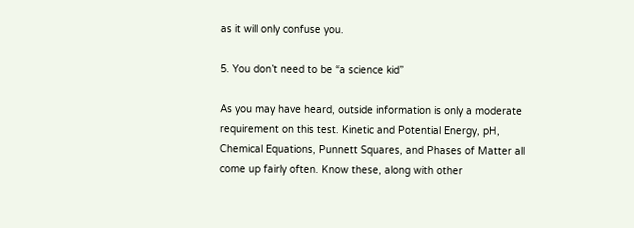as it will only confuse you.

5. You don’t need to be “a science kid”

As you may have heard, outside information is only a moderate requirement on this test. Kinetic and Potential Energy, pH, Chemical Equations, Punnett Squares, and Phases of Matter all come up fairly often. Know these, along with other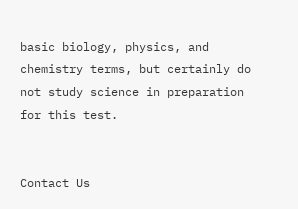basic biology, physics, and chemistry terms, but certainly do not study science in preparation for this test.


Contact Us